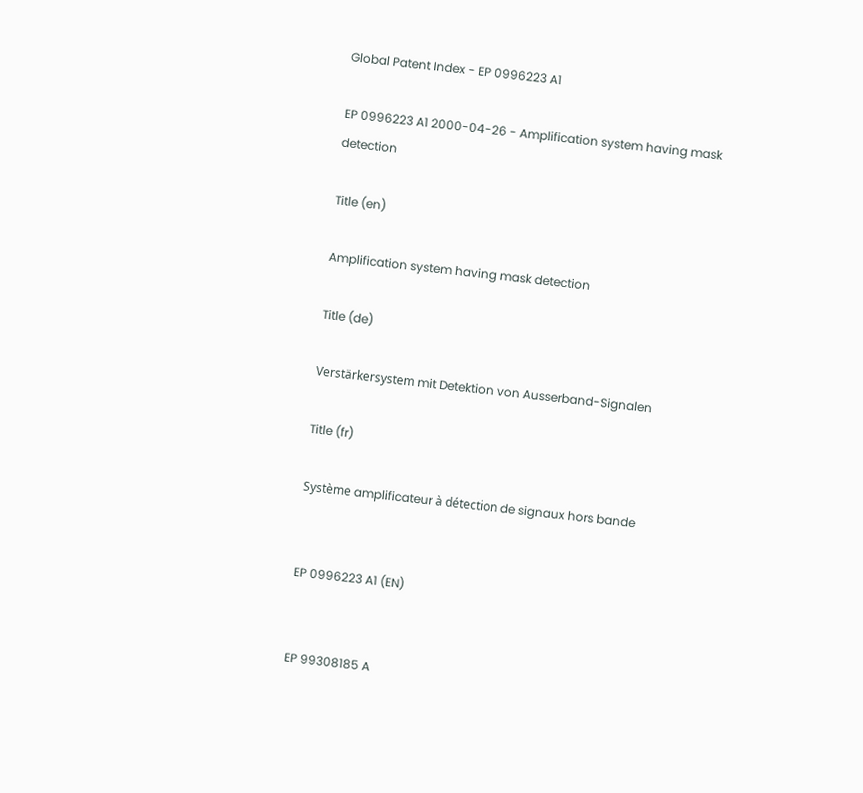Global Patent Index - EP 0996223 A1

EP 0996223 A1 2000-04-26 - Amplification system having mask detection

Title (en)

Amplification system having mask detection

Title (de)

Verstärkersystem mit Detektion von Ausserband-Signalen

Title (fr)

Système amplificateur à détection de signaux hors bande


EP 0996223 A1 (EN)


EP 99308185 A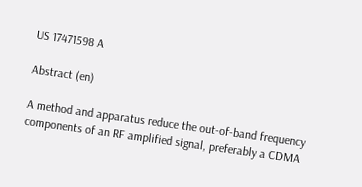US 17471598 A

Abstract (en)

A method and apparatus reduce the out-of-band frequency components of an RF amplified signal, preferably a CDMA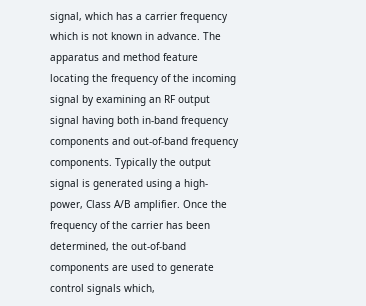signal, which has a carrier frequency which is not known in advance. The apparatus and method feature locating the frequency of the incoming signal by examining an RF output signal having both in-band frequency components and out-of-band frequency components. Typically the output signal is generated using a high-power, Class A/B amplifier. Once the frequency of the carrier has been determined, the out-of-band components are used to generate control signals which,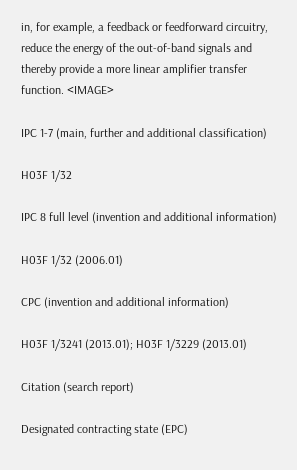in, for example, a feedback or feedforward circuitry, reduce the energy of the out-of-band signals and thereby provide a more linear amplifier transfer function. <IMAGE>

IPC 1-7 (main, further and additional classification)

H03F 1/32

IPC 8 full level (invention and additional information)

H03F 1/32 (2006.01)

CPC (invention and additional information)

H03F 1/3241 (2013.01); H03F 1/3229 (2013.01)

Citation (search report)

Designated contracting state (EPC)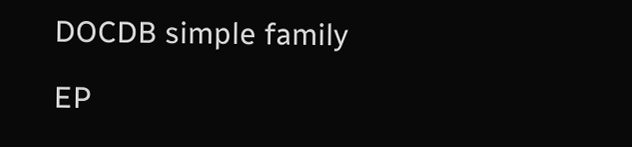DOCDB simple family

EP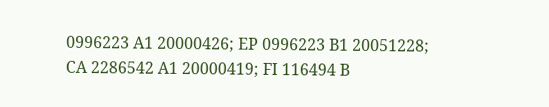0996223 A1 20000426; EP 0996223 B1 20051228; CA 2286542 A1 20000419; FI 116494 B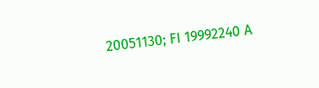20051130; FI 19992240 A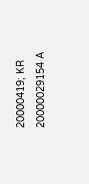20000419; KR 20000029154 A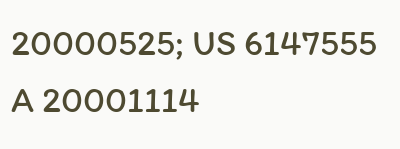20000525; US 6147555 A 20001114